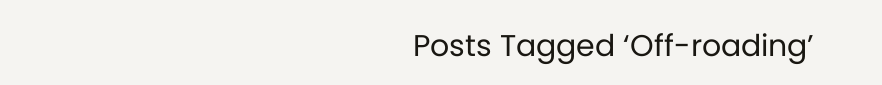Posts Tagged ‘Off-roading’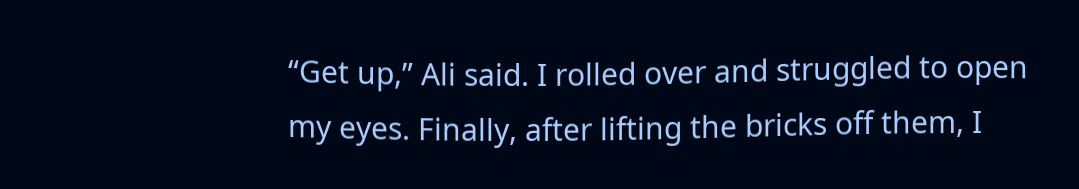“Get up,” Ali said. I rolled over and struggled to open my eyes. Finally, after lifting the bricks off them, I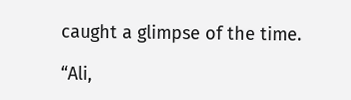caught a glimpse of the time.

“Ali,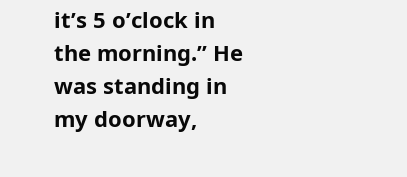it’s 5 o’clock in the morning.” He was standing in my doorway,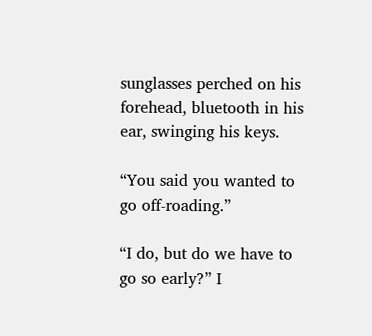sunglasses perched on his forehead, bluetooth in his ear, swinging his keys.

“You said you wanted to go off-roading.”

“I do, but do we have to go so early?” I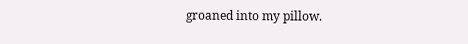groaned into my pillow.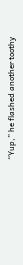“Yup,” he flashed another toothy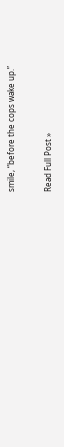smile, “before the cops wake up.”


Read Full Post »